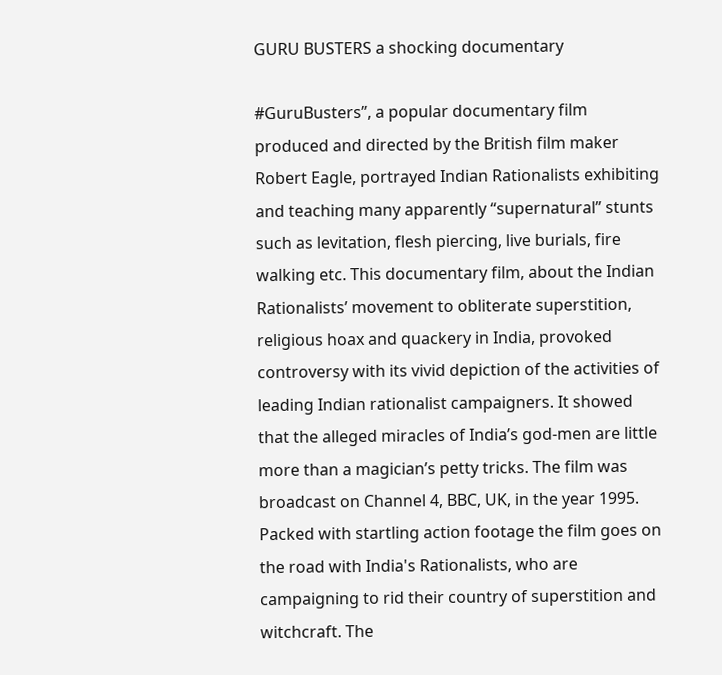GURU BUSTERS a shocking documentary

#GuruBusters”, a popular documentary film produced and directed by the British film maker Robert Eagle, portrayed Indian Rationalists exhibiting and teaching many apparently “supernatural” stunts such as levitation, flesh piercing, live burials, fire walking etc. This documentary film, about the Indian Rationalists’ movement to obliterate superstition, religious hoax and quackery in India, provoked controversy with its vivid depiction of the activities of leading Indian rationalist campaigners. It showed that the alleged miracles of India’s god-men are little more than a magician’s petty tricks. The film was broadcast on Channel 4, BBC, UK, in the year 1995. Packed with startling action footage the film goes on the road with India's Rationalists, who are campaigning to rid their country of superstition and witchcraft. The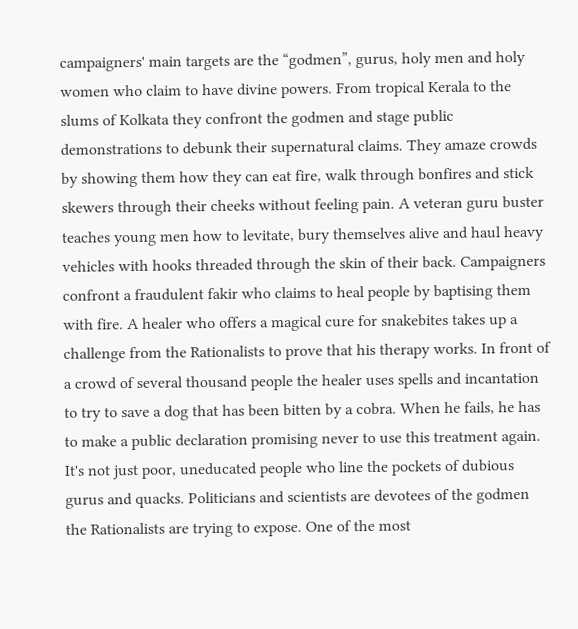campaigners' main targets are the “godmen”, gurus, holy men and holy women who claim to have divine powers. From tropical Kerala to the slums of Kolkata they confront the godmen and stage public demonstrations to debunk their supernatural claims. They amaze crowds by showing them how they can eat fire, walk through bonfires and stick skewers through their cheeks without feeling pain. A veteran guru buster teaches young men how to levitate, bury themselves alive and haul heavy vehicles with hooks threaded through the skin of their back. Campaigners confront a fraudulent fakir who claims to heal people by baptising them with fire. A healer who offers a magical cure for snakebites takes up a challenge from the Rationalists to prove that his therapy works. In front of a crowd of several thousand people the healer uses spells and incantation to try to save a dog that has been bitten by a cobra. When he fails, he has to make a public declaration promising never to use this treatment again. It's not just poor, uneducated people who line the pockets of dubious gurus and quacks. Politicians and scientists are devotees of the godmen the Rationalists are trying to expose. One of the most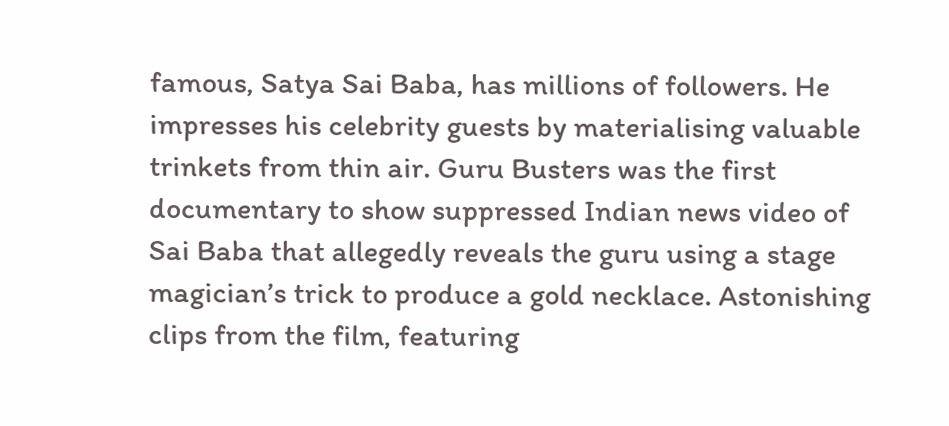famous, Satya Sai Baba, has millions of followers. He impresses his celebrity guests by materialising valuable trinkets from thin air. Guru Busters was the first documentary to show suppressed Indian news video of Sai Baba that allegedly reveals the guru using a stage magician’s trick to produce a gold necklace. Astonishing clips from the film, featuring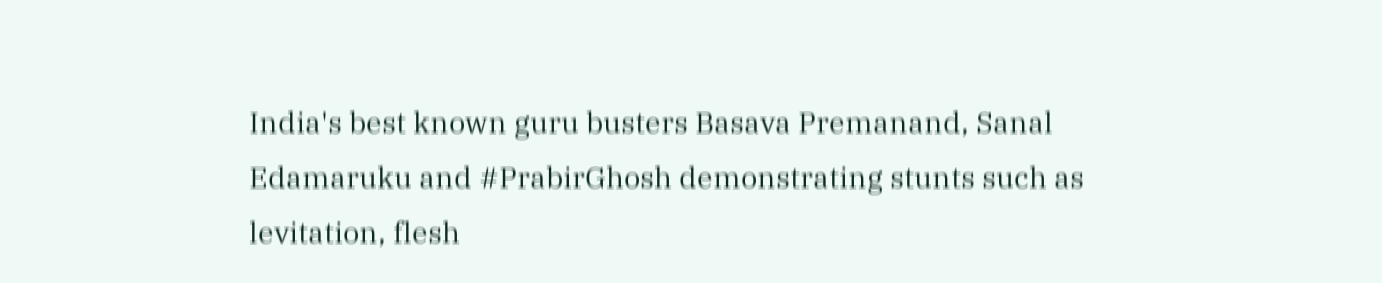India's best known guru busters Basava Premanand, Sanal Edamaruku and #PrabirGhosh demonstrating stunts such as levitation, flesh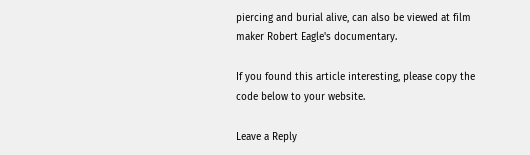piercing and burial alive, can also be viewed at film maker Robert Eagle's documentary.

If you found this article interesting, please copy the code below to your website.

Leave a Reply